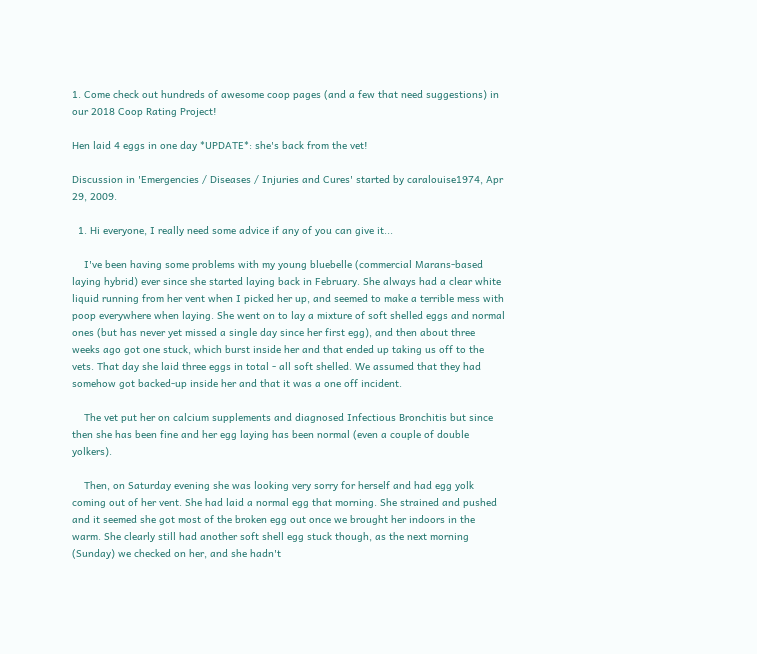1. Come check out hundreds of awesome coop pages (and a few that need suggestions) in our 2018 Coop Rating Project!

Hen laid 4 eggs in one day *UPDATE*: she's back from the vet!

Discussion in 'Emergencies / Diseases / Injuries and Cures' started by caralouise1974, Apr 29, 2009.

  1. Hi everyone, I really need some advice if any of you can give it...

    I've been having some problems with my young bluebelle (commercial Marans-based laying hybrid) ever since she started laying back in February. She always had a clear white liquid running from her vent when I picked her up, and seemed to make a terrible mess with poop everywhere when laying. She went on to lay a mixture of soft shelled eggs and normal ones (but has never yet missed a single day since her first egg), and then about three weeks ago got one stuck, which burst inside her and that ended up taking us off to the vets. That day she laid three eggs in total - all soft shelled. We assumed that they had somehow got backed-up inside her and that it was a one off incident.

    The vet put her on calcium supplements and diagnosed Infectious Bronchitis but since then she has been fine and her egg laying has been normal (even a couple of double yolkers).

    Then, on Saturday evening she was looking very sorry for herself and had egg yolk coming out of her vent. She had laid a normal egg that morning. She strained and pushed and it seemed she got most of the broken egg out once we brought her indoors in the warm. She clearly still had another soft shell egg stuck though, as the next morning (Sunday) we checked on her, and she hadn't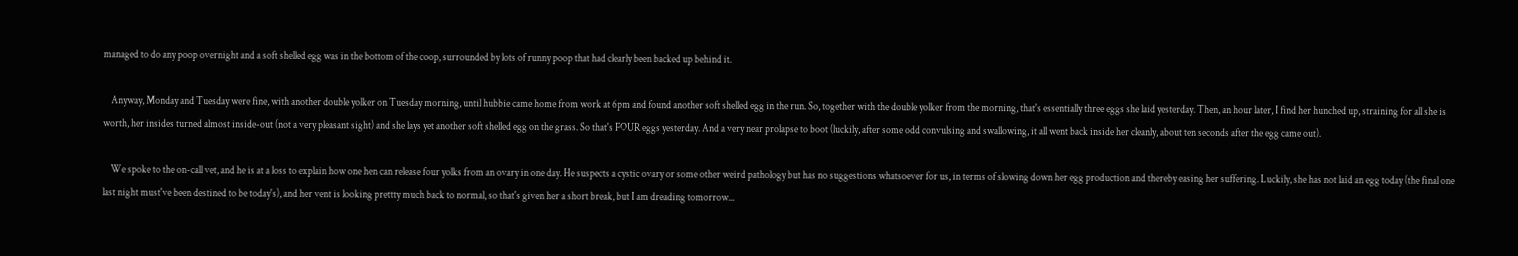managed to do any poop overnight and a soft shelled egg was in the bottom of the coop, surrounded by lots of runny poop that had clearly been backed up behind it.

    Anyway, Monday and Tuesday were fine, with another double yolker on Tuesday morning, until hubbie came home from work at 6pm and found another soft shelled egg in the run. So, together with the double yolker from the morning, that's essentially three eggs she laid yesterday. Then, an hour later, I find her hunched up, straining for all she is worth, her insides turned almost inside-out (not a very pleasant sight) and she lays yet another soft shelled egg on the grass. So that's FOUR eggs yesterday. And a very near prolapse to boot (luckily, after some odd convulsing and swallowing, it all went back inside her cleanly, about ten seconds after the egg came out).

    We spoke to the on-call vet, and he is at a loss to explain how one hen can release four yolks from an ovary in one day. He suspects a cystic ovary or some other weird pathology but has no suggestions whatsoever for us, in terms of slowing down her egg production and thereby easing her suffering. Luckily, she has not laid an egg today (the final one last night must've been destined to be today's), and her vent is looking prettty much back to normal, so that's given her a short break, but I am dreading tomorrow...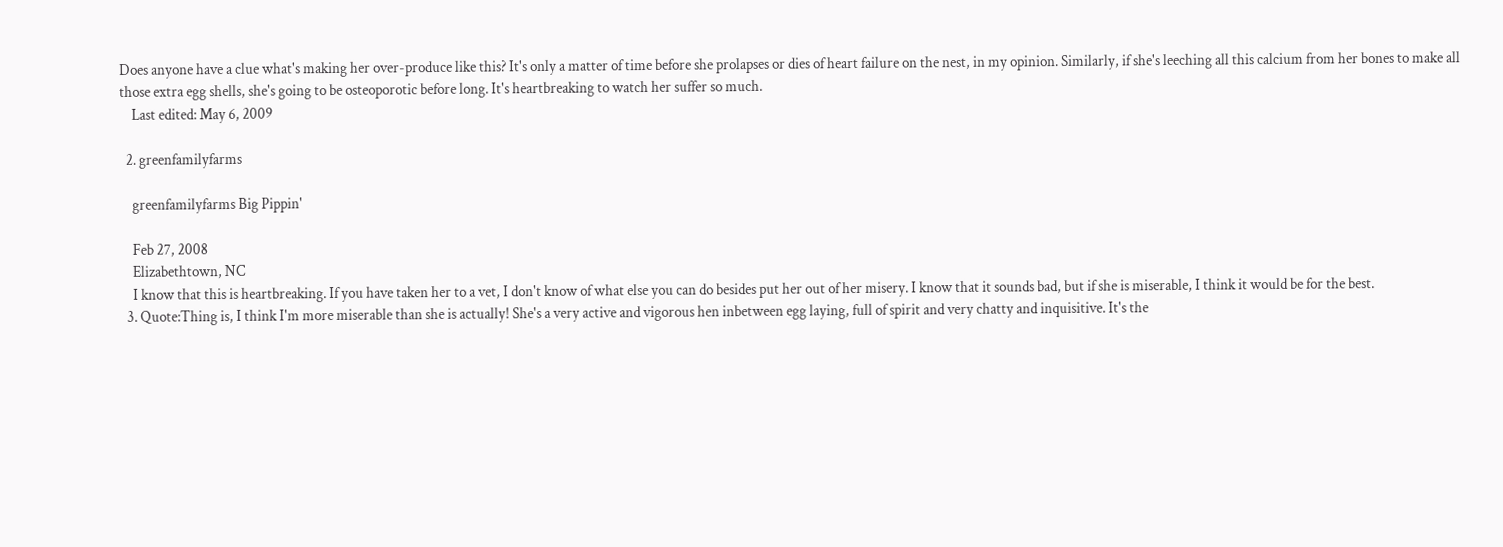Does anyone have a clue what's making her over-produce like this? It's only a matter of time before she prolapses or dies of heart failure on the nest, in my opinion. Similarly, if she's leeching all this calcium from her bones to make all those extra egg shells, she's going to be osteoporotic before long. It's heartbreaking to watch her suffer so much.
    Last edited: May 6, 2009

  2. greenfamilyfarms

    greenfamilyfarms Big Pippin'

    Feb 27, 2008
    Elizabethtown, NC
    I know that this is heartbreaking. If you have taken her to a vet, I don't know of what else you can do besides put her out of her misery. I know that it sounds bad, but if she is miserable, I think it would be for the best.
  3. Quote:Thing is, I think I'm more miserable than she is actually! She's a very active and vigorous hen inbetween egg laying, full of spirit and very chatty and inquisitive. It's the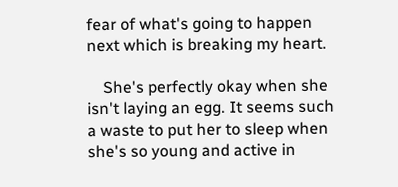fear of what's going to happen next which is breaking my heart.

    She's perfectly okay when she isn't laying an egg. It seems such a waste to put her to sleep when she's so young and active in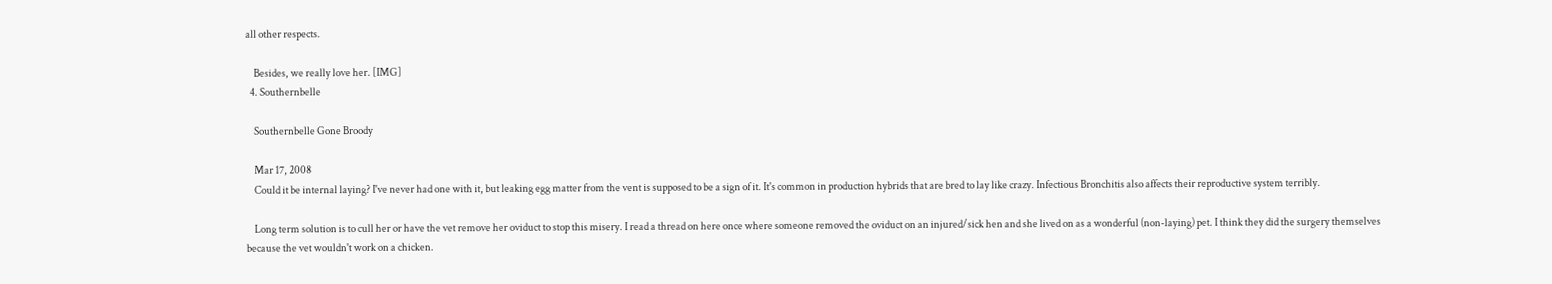all other respects.

    Besides, we really love her. [IMG]
  4. Southernbelle

    Southernbelle Gone Broody

    Mar 17, 2008
    Could it be internal laying? I've never had one with it, but leaking egg matter from the vent is supposed to be a sign of it. It's common in production hybrids that are bred to lay like crazy. Infectious Bronchitis also affects their reproductive system terribly.

    Long term solution is to cull her or have the vet remove her oviduct to stop this misery. I read a thread on here once where someone removed the oviduct on an injured/sick hen and she lived on as a wonderful (non-laying) pet. I think they did the surgery themselves because the vet wouldn't work on a chicken.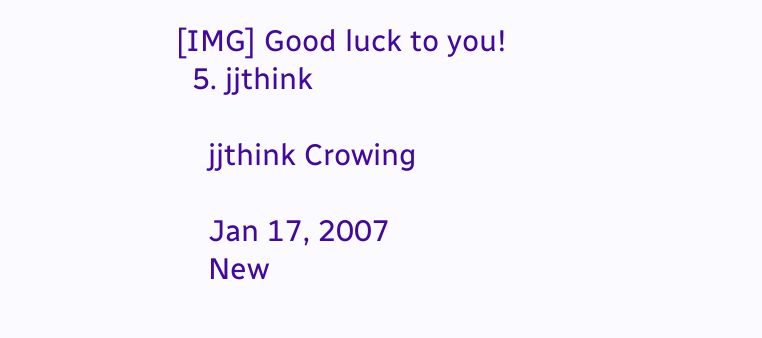[IMG] Good luck to you!
  5. jjthink

    jjthink Crowing

    Jan 17, 2007
    New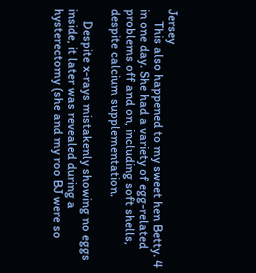Jersey
    This also happened to my sweet hen Betty. 4 in one day. She had a variety of egg-related problems off and on, including soft shells, despite calcium supplementation.

    Despite x-rays mistakenly showing no eggs inside, it later was revealed during a hysterectomy (she and my roo BJ were so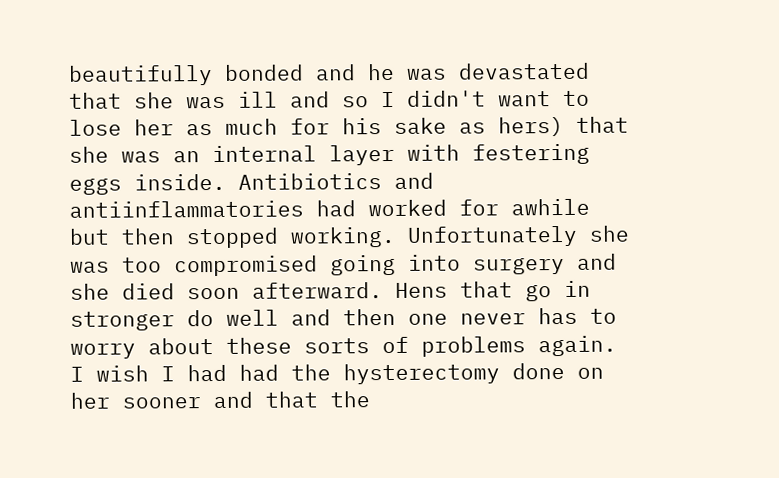beautifully bonded and he was devastated that she was ill and so I didn't want to lose her as much for his sake as hers) that she was an internal layer with festering eggs inside. Antibiotics and antiinflammatories had worked for awhile but then stopped working. Unfortunately she was too compromised going into surgery and she died soon afterward. Hens that go in stronger do well and then one never has to worry about these sorts of problems again. I wish I had had the hysterectomy done on her sooner and that the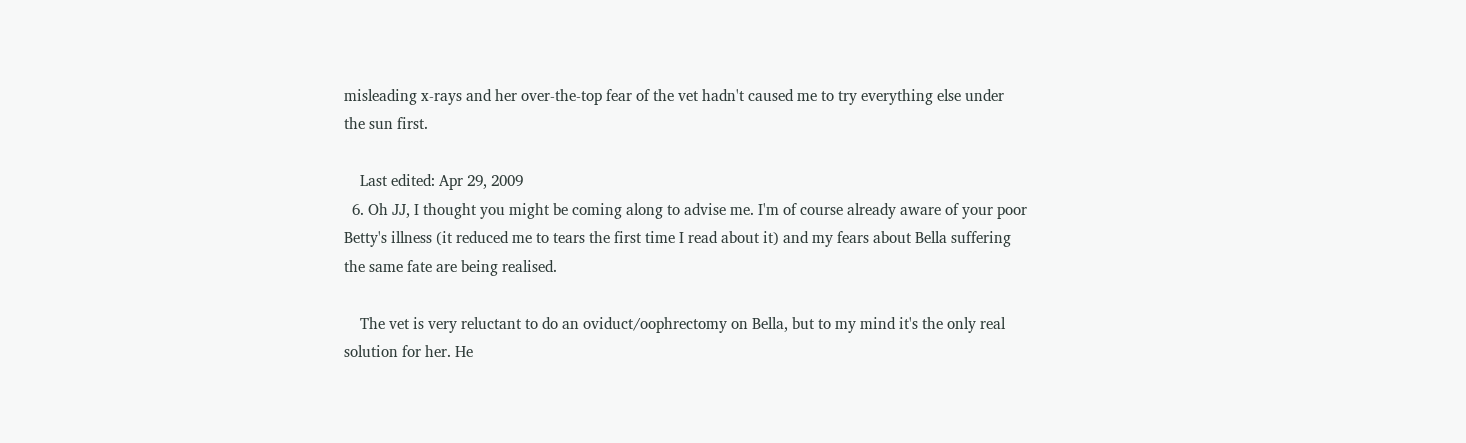misleading x-rays and her over-the-top fear of the vet hadn't caused me to try everything else under the sun first.

    Last edited: Apr 29, 2009
  6. Oh JJ, I thought you might be coming along to advise me. I'm of course already aware of your poor Betty's illness (it reduced me to tears the first time I read about it) and my fears about Bella suffering the same fate are being realised.

    The vet is very reluctant to do an oviduct/oophrectomy on Bella, but to my mind it's the only real solution for her. He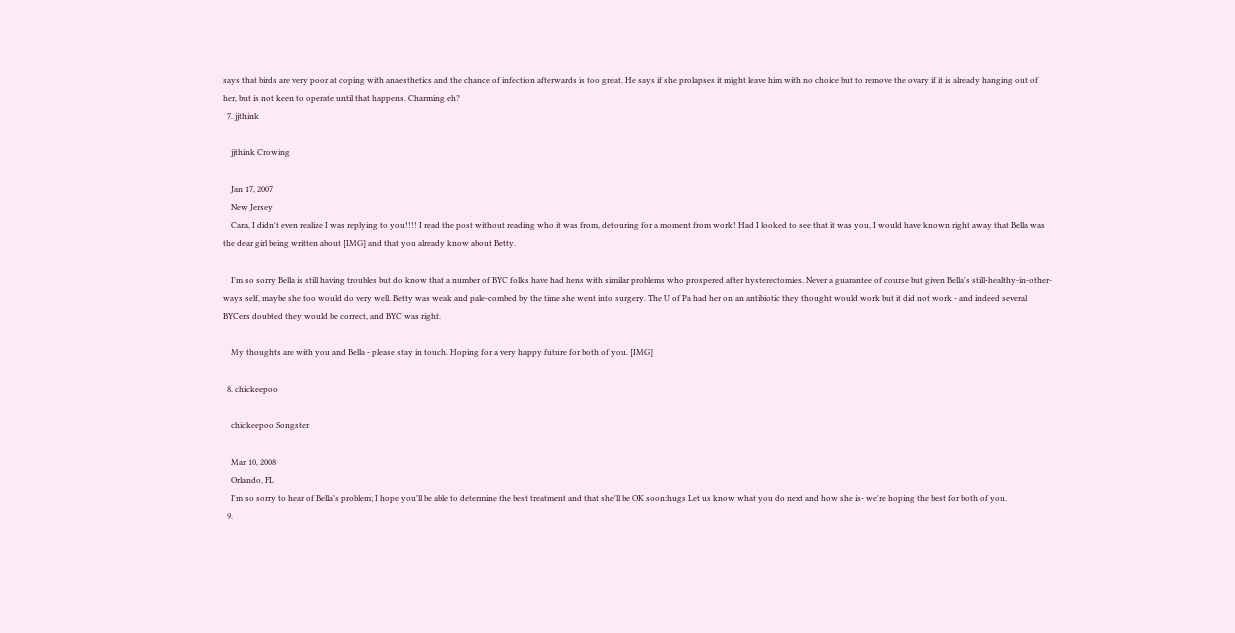says that birds are very poor at coping with anaesthetics and the chance of infection afterwards is too great. He says if she prolapses it might leave him with no choice but to remove the ovary if it is already hanging out of her, but is not keen to operate until that happens. Charming eh?
  7. jjthink

    jjthink Crowing

    Jan 17, 2007
    New Jersey
    Cara, I didn't even realize I was replying to you!!!! I read the post without reading who it was from, detouring for a moment from work! Had I looked to see that it was you, I would have known right away that Bella was the dear girl being written about [IMG] and that you already know about Betty.

    I'm so sorry Bella is still having troubles but do know that a number of BYC folks have had hens with similar problems who prospered after hysterectomies. Never a guarantee of course but given Bella's still-healthy-in-other-ways self, maybe she too would do very well. Betty was weak and pale-combed by the time she went into surgery. The U of Pa had her on an antibiotic they thought would work but it did not work - and indeed several BYCers doubted they would be correct, and BYC was right.

    My thoughts are with you and Bella - please stay in touch. Hoping for a very happy future for both of you. [IMG]

  8. chickeepoo

    chickeepoo Songster

    Mar 10, 2008
    Orlando, FL
    I'm so sorry to hear of Bella's problem; I hope you'll be able to determine the best treatment and that she'll be OK soon:hugs Let us know what you do next and how she is- we're hoping the best for both of you.
  9.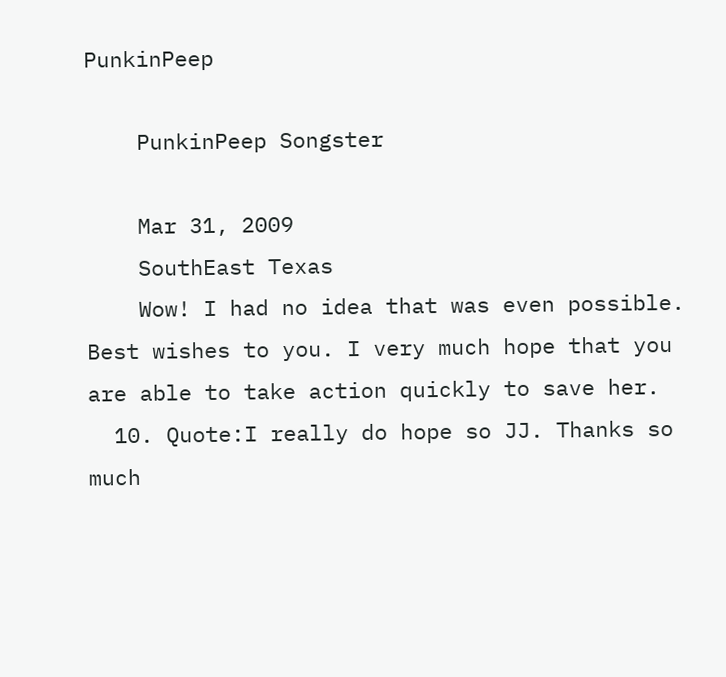PunkinPeep

    PunkinPeep Songster

    Mar 31, 2009
    SouthEast Texas
    Wow! I had no idea that was even possible. Best wishes to you. I very much hope that you are able to take action quickly to save her.
  10. Quote:I really do hope so JJ. Thanks so much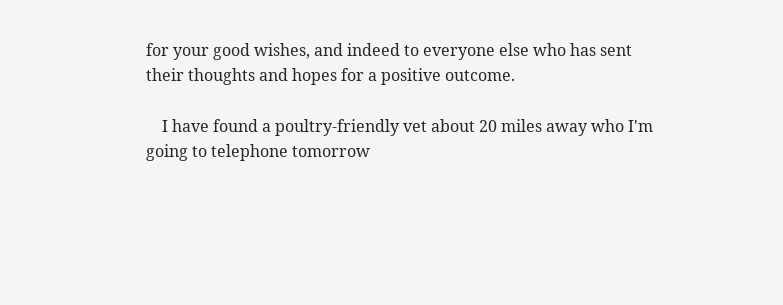for your good wishes, and indeed to everyone else who has sent their thoughts and hopes for a positive outcome.

    I have found a poultry-friendly vet about 20 miles away who I'm going to telephone tomorrow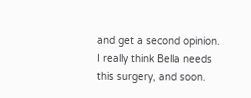and get a second opinion. I really think Bella needs this surgery, and soon.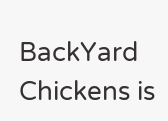BackYard Chickens is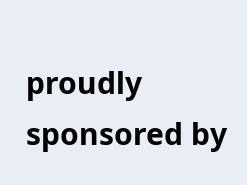proudly sponsored by